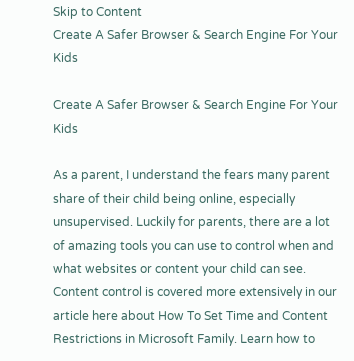Skip to Content
Create A Safer Browser & Search Engine For Your Kids

Create A Safer Browser & Search Engine For Your Kids

As a parent, I understand the fears many parent share of their child being online, especially unsupervised. Luckily for parents, there are a lot of amazing tools you can use to control when and what websites or content your child can see. Content control is covered more extensively in our article here about How To Set Time and Content Restrictions in Microsoft Family. Learn how to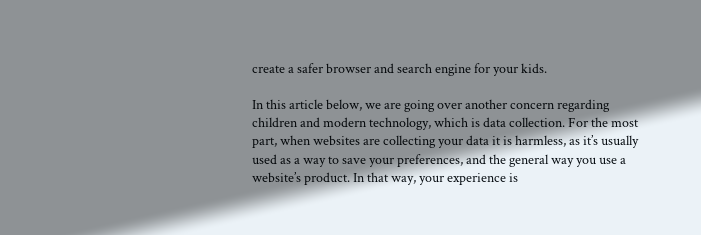create a safer browser and search engine for your kids.

In this article below, we are going over another concern regarding children and modern technology, which is data collection. For the most part, when websites are collecting your data it is harmless, as it’s usually used as a way to save your preferences, and the general way you use a website’s product. In that way, your experience is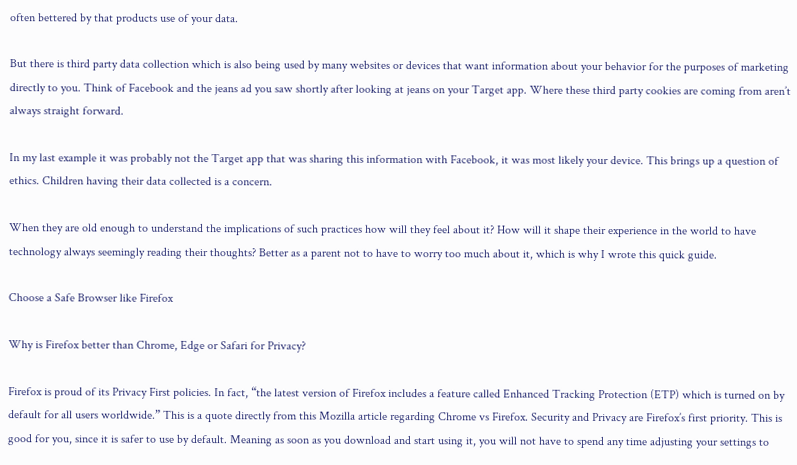often bettered by that products use of your data.

But there is third party data collection which is also being used by many websites or devices that want information about your behavior for the purposes of marketing directly to you. Think of Facebook and the jeans ad you saw shortly after looking at jeans on your Target app. Where these third party cookies are coming from aren’t always straight forward.

In my last example it was probably not the Target app that was sharing this information with Facebook, it was most likely your device. This brings up a question of ethics. Children having their data collected is a concern.

When they are old enough to understand the implications of such practices how will they feel about it? How will it shape their experience in the world to have technology always seemingly reading their thoughts? Better as a parent not to have to worry too much about it, which is why I wrote this quick guide.

Choose a Safe Browser like Firefox

Why is Firefox better than Chrome, Edge or Safari for Privacy?

Firefox is proud of its Privacy First policies. In fact, “the latest version of Firefox includes a feature called Enhanced Tracking Protection (ETP) which is turned on by default for all users worldwide.” This is a quote directly from this Mozilla article regarding Chrome vs Firefox. Security and Privacy are Firefox’s first priority. This is good for you, since it is safer to use by default. Meaning as soon as you download and start using it, you will not have to spend any time adjusting your settings to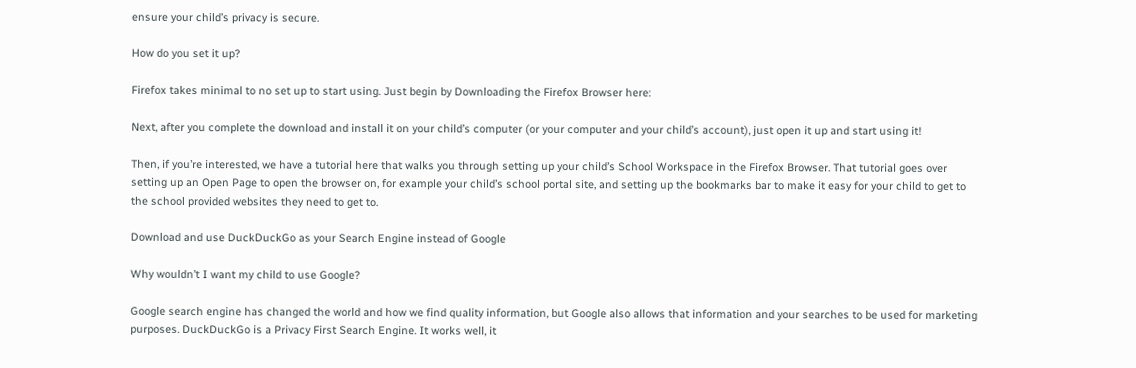ensure your child’s privacy is secure.

How do you set it up?

Firefox takes minimal to no set up to start using. Just begin by Downloading the Firefox Browser here:

Next, after you complete the download and install it on your child’s computer (or your computer and your child’s account), just open it up and start using it!

Then, if you’re interested, we have a tutorial here that walks you through setting up your child’s School Workspace in the Firefox Browser. That tutorial goes over setting up an Open Page to open the browser on, for example your child’s school portal site, and setting up the bookmarks bar to make it easy for your child to get to the school provided websites they need to get to.

Download and use DuckDuckGo as your Search Engine instead of Google

Why wouldn’t I want my child to use Google?

Google search engine has changed the world and how we find quality information, but Google also allows that information and your searches to be used for marketing purposes. DuckDuckGo is a Privacy First Search Engine. It works well, it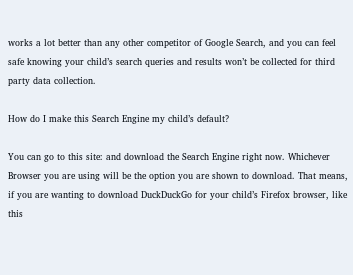works a lot better than any other competitor of Google Search, and you can feel safe knowing your child’s search queries and results won’t be collected for third party data collection.

How do I make this Search Engine my child’s default?

You can go to this site: and download the Search Engine right now. Whichever Browser you are using will be the option you are shown to download. That means, if you are wanting to download DuckDuckGo for your child’s Firefox browser, like this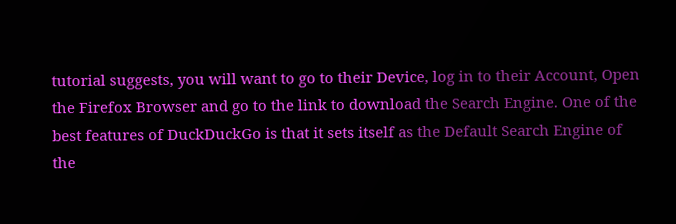tutorial suggests, you will want to go to their Device, log in to their Account, Open the Firefox Browser and go to the link to download the Search Engine. One of the best features of DuckDuckGo is that it sets itself as the Default Search Engine of the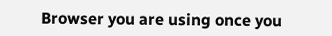Browser you are using once you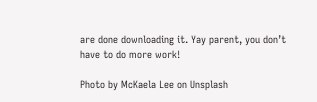are done downloading it. Yay parent, you don’t have to do more work!

Photo by McKaela Lee on Unsplash